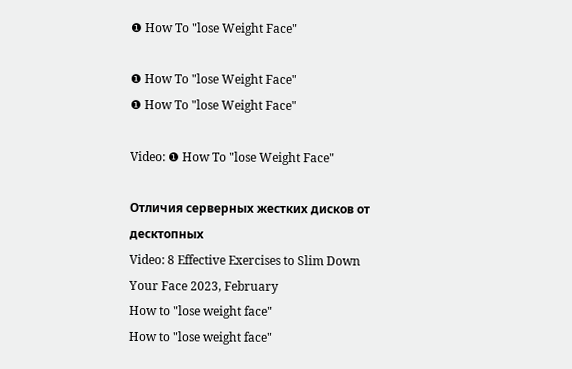❶ How To "lose Weight Face"

❶ How To "lose Weight Face"
❶ How To "lose Weight Face"

Video: ❶ How To "lose Weight Face"

Отличия серверных жестких дисков от десктопных
Video: 8 Effective Exercises to Slim Down Your Face 2023, February
How to "lose weight face"
How to "lose weight face"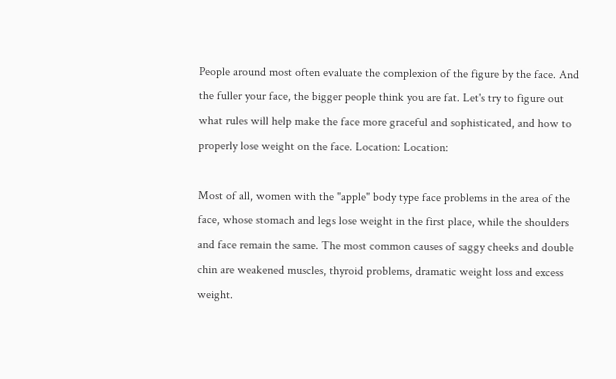People around most often evaluate the complexion of the figure by the face. And the fuller your face, the bigger people think you are fat. Let's try to figure out what rules will help make the face more graceful and sophisticated, and how to properly lose weight on the face. Location: Location:

Most of all, women with the "apple" body type face problems in the area of the face, whose stomach and legs lose weight in the first place, while the shoulders and face remain the same. The most common causes of saggy cheeks and double chin are weakened muscles, thyroid problems, dramatic weight loss and excess weight.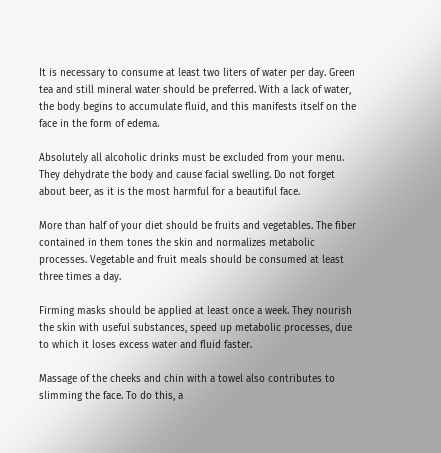It is necessary to consume at least two liters of water per day. Green tea and still mineral water should be preferred. With a lack of water, the body begins to accumulate fluid, and this manifests itself on the face in the form of edema.

Absolutely all alcoholic drinks must be excluded from your menu. They dehydrate the body and cause facial swelling. Do not forget about beer, as it is the most harmful for a beautiful face.

More than half of your diet should be fruits and vegetables. The fiber contained in them tones the skin and normalizes metabolic processes. Vegetable and fruit meals should be consumed at least three times a day.

Firming masks should be applied at least once a week. They nourish the skin with useful substances, speed up metabolic processes, due to which it loses excess water and fluid faster.

Massage of the cheeks and chin with a towel also contributes to slimming the face. To do this, a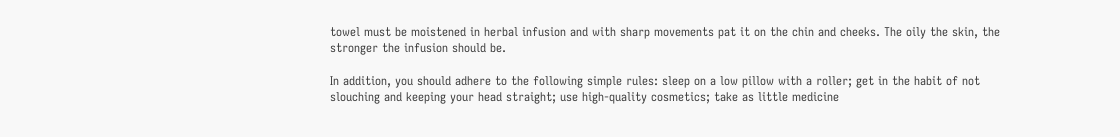towel must be moistened in herbal infusion and with sharp movements pat it on the chin and cheeks. The oily the skin, the stronger the infusion should be.

In addition, you should adhere to the following simple rules: sleep on a low pillow with a roller; get in the habit of not slouching and keeping your head straight; use high-quality cosmetics; take as little medicine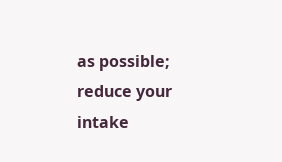as possible; reduce your intake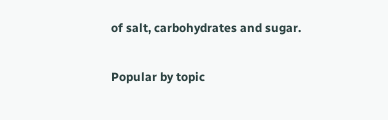of salt, carbohydrates and sugar.

Popular by topic